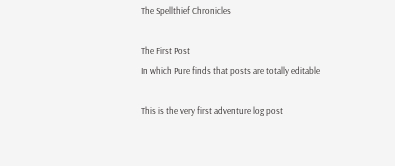The Spellthief Chronicles

The First Post
In which Pure finds that posts are totally editable

This is the very first adventure log post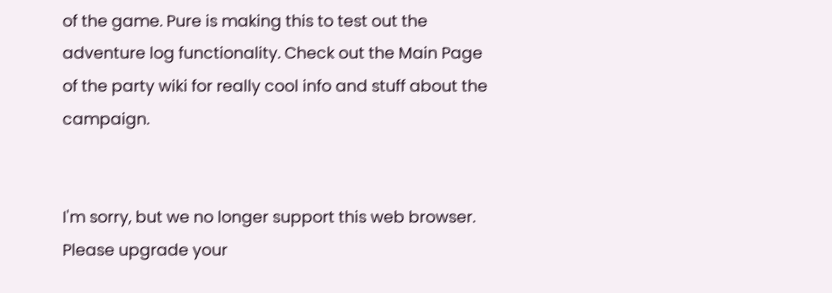of the game. Pure is making this to test out the adventure log functionality. Check out the Main Page of the party wiki for really cool info and stuff about the campaign.


I'm sorry, but we no longer support this web browser. Please upgrade your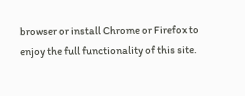browser or install Chrome or Firefox to enjoy the full functionality of this site.